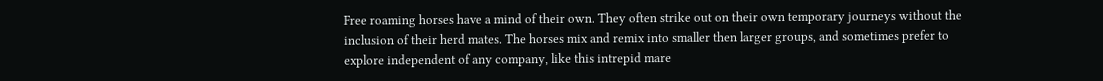Free roaming horses have a mind of their own. They often strike out on their own temporary journeys without the inclusion of their herd mates. The horses mix and remix into smaller then larger groups, and sometimes prefer to explore independent of any company, like this intrepid mare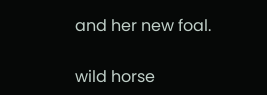and her new foal.

wild horse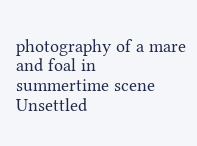photography of a mare and foal in summertime scene
Unsettled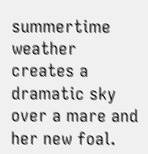summertime weather creates a dramatic sky over a mare and her new foal.